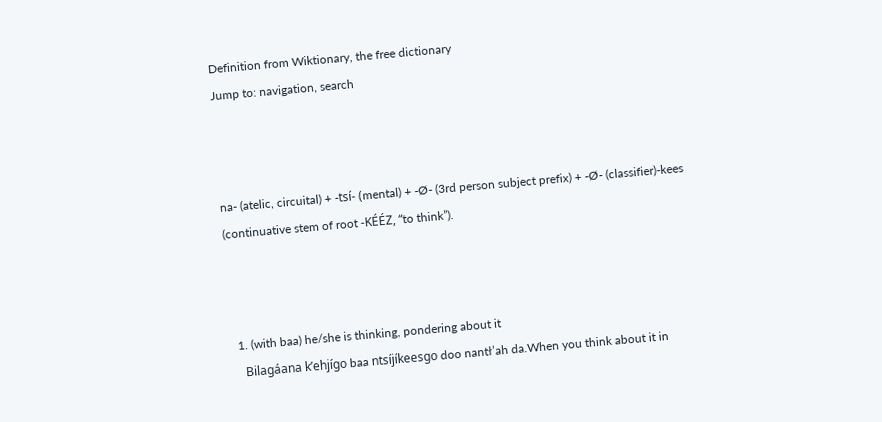Definition from Wiktionary, the free dictionary
Jump to: navigation, search



na- (atelic, circuital) + -tsí- (mental) + -Ø- (3rd person subject prefix) + -Ø- (classifier)-kees (continuative stem of root -KÉÉZ, “to think”).



  1. (with baa) he/she is thinking, pondering about it
    Bilagáana kʼehjígo baa ntsíjíkeesgo doo nantłʼah da.When you think about it in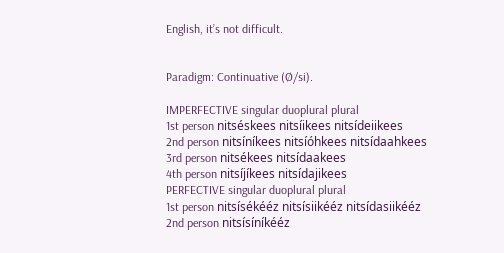English, it’s not difficult.


Paradigm: Continuative (Ø/si).

IMPERFECTIVE singular duoplural plural
1st person nitséskees nitsíikees nitsídeiikees
2nd person nitsíníkees nitsíóhkees nitsídaahkees
3rd person nitsékees nitsídaakees
4th person nitsíjíkees nitsídajikees
PERFECTIVE singular duoplural plural
1st person nitsísékééz nitsísiikééz nitsídasiikééz
2nd person nitsísíníkééz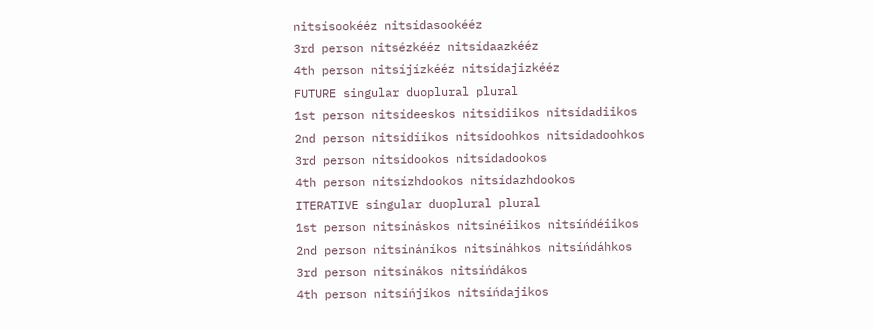nitsísookééz nitsídasookééz
3rd person nitsézkééz nitsídaazkééz
4th person nitsíjízkééz nitsídajizkééz
FUTURE singular duoplural plural
1st person nitsídeeskos nitsídiikos nitsídadiikos
2nd person nitsídííkos nitsídoohkos nitsídadoohkos
3rd person nitsídookos nitsídadookos
4th person nitsízhdookos nitsídazhdookos
ITERATIVE singular duoplural plural
1st person nitsínáskos nitsínéiikos nitsíńdéiikos
2nd person nitsínáníkos nitsínáhkos nitsíńdáhkos
3rd person nitsínákos nitsíńdákos
4th person nitsíńjíkos nitsíńdajikos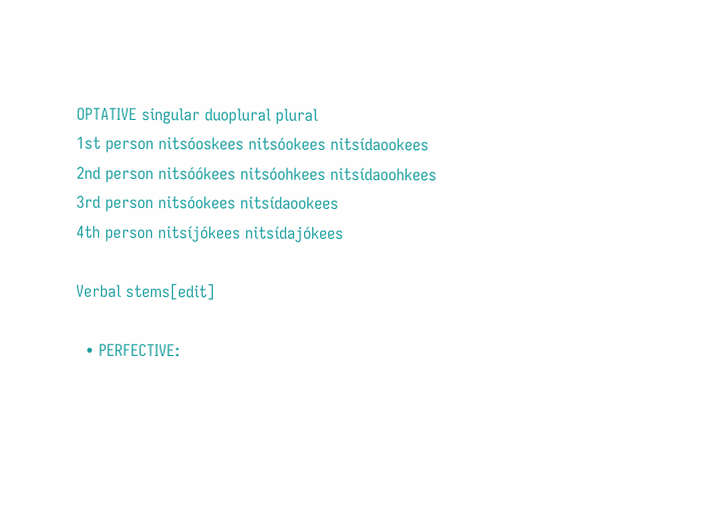OPTATIVE singular duoplural plural
1st person nitsóoskees nitsóokees nitsídaookees
2nd person nitsóókees nitsóohkees nitsídaoohkees
3rd person nitsóokees nitsídaookees
4th person nitsíjókees nitsídajókees

Verbal stems[edit]

  • PERFECTIVE: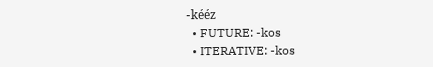-kééz
  • FUTURE: -kos
  • ITERATIVE: -kos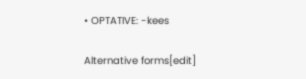• OPTATIVE: -kees

Alternative forms[edit]